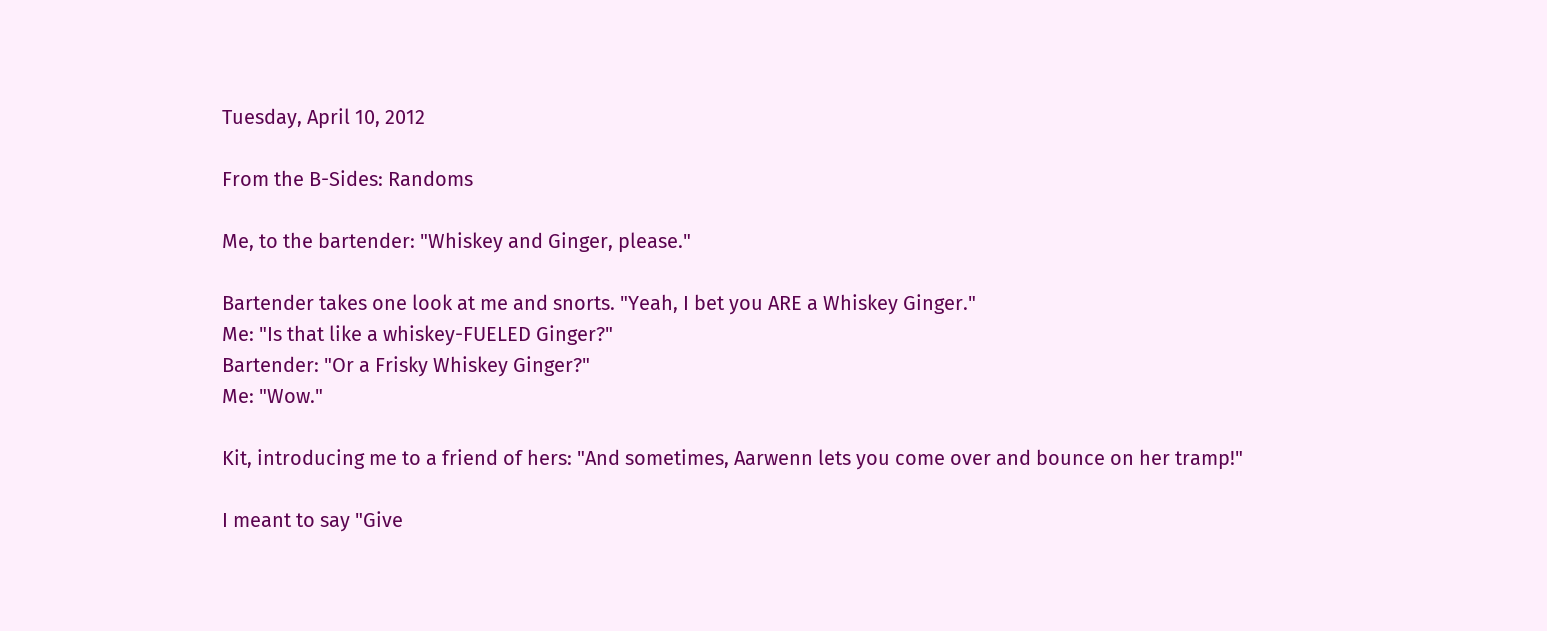Tuesday, April 10, 2012

From the B-Sides: Randoms

Me, to the bartender: "Whiskey and Ginger, please."

Bartender takes one look at me and snorts. "Yeah, I bet you ARE a Whiskey Ginger."
Me: "Is that like a whiskey-FUELED Ginger?"
Bartender: "Or a Frisky Whiskey Ginger?"
Me: "Wow."

Kit, introducing me to a friend of hers: "And sometimes, Aarwenn lets you come over and bounce on her tramp!"

I meant to say "Give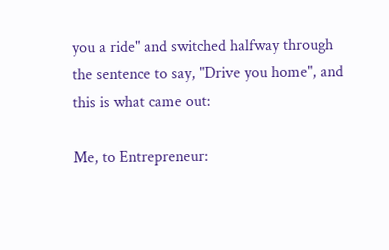you a ride" and switched halfway through the sentence to say, "Drive you home", and this is what came out:

Me, to Entrepreneur: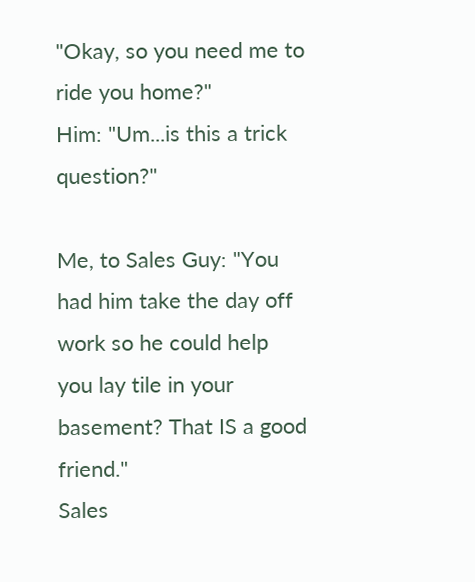"Okay, so you need me to ride you home?"
Him: "Um...is this a trick question?"

Me, to Sales Guy: "You had him take the day off work so he could help you lay tile in your basement? That IS a good friend."
Sales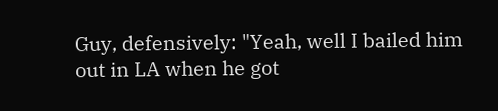Guy, defensively: "Yeah, well I bailed him out in LA when he got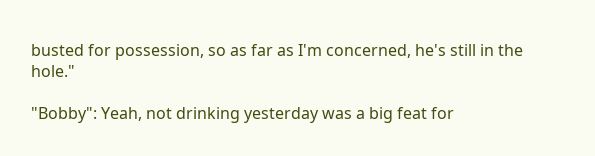busted for possession, so as far as I'm concerned, he's still in the hole."

"Bobby": Yeah, not drinking yesterday was a big feat for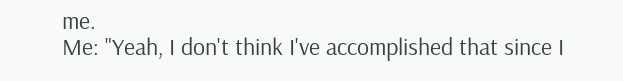me.
Me: "Yeah, I don't think I've accomplished that since I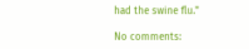had the swine flu."

No comments: